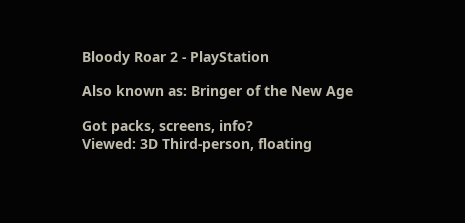Bloody Roar 2 - PlayStation

Also known as: Bringer of the New Age

Got packs, screens, info?
Viewed: 3D Third-person, floating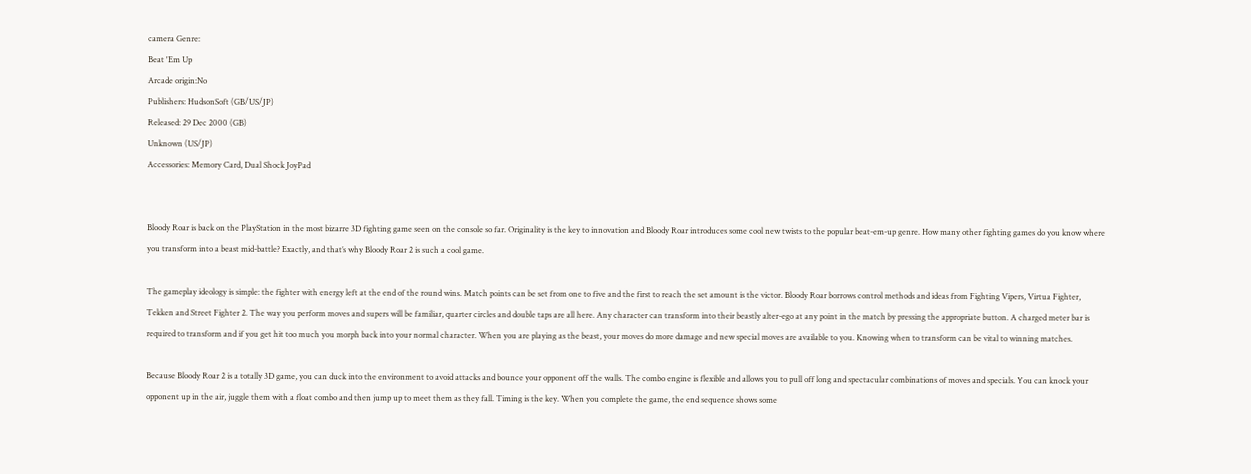camera Genre:
Beat 'Em Up
Arcade origin:No
Publishers: HudsonSoft (GB/US/JP)
Released: 29 Dec 2000 (GB)
Unknown (US/JP)
Accessories: Memory Card, Dual Shock JoyPad


Bloody Roar is back on the PlayStation in the most bizarre 3D fighting game seen on the console so far. Originality is the key to innovation and Bloody Roar introduces some cool new twists to the popular beat-em-up genre. How many other fighting games do you know where you transform into a beast mid-battle? Exactly, and that’s why Bloody Roar 2 is such a cool game.

The gameplay ideology is simple: the fighter with energy left at the end of the round wins. Match points can be set from one to five and the first to reach the set amount is the victor. Bloody Roar borrows control methods and ideas from Fighting Vipers, Virtua Fighter, Tekken and Street Fighter 2. The way you perform moves and supers will be familiar, quarter circles and double taps are all here. Any character can transform into their beastly alter-ego at any point in the match by pressing the appropriate button. A charged meter bar is required to transform and if you get hit too much you morph back into your normal character. When you are playing as the beast, your moves do more damage and new special moves are available to you. Knowing when to transform can be vital to winning matches.

Because Bloody Roar 2 is a totally 3D game, you can duck into the environment to avoid attacks and bounce your opponent off the walls. The combo engine is flexible and allows you to pull off long and spectacular combinations of moves and specials. You can knock your opponent up in the air, juggle them with a float combo and then jump up to meet them as they fall. Timing is the key. When you complete the game, the end sequence shows some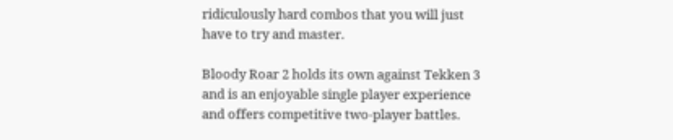ridiculously hard combos that you will just have to try and master.

Bloody Roar 2 holds its own against Tekken 3 and is an enjoyable single player experience and offers competitive two-player battles.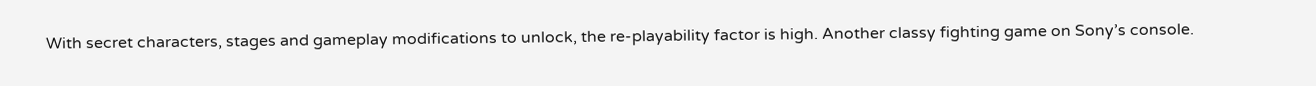With secret characters, stages and gameplay modifications to unlock, the re-playability factor is high. Another classy fighting game on Sony’s console.